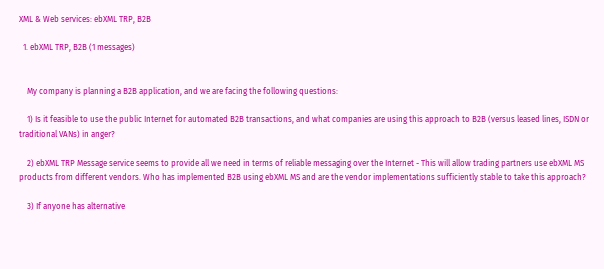XML & Web services: ebXML TRP, B2B

  1. ebXML TRP, B2B (1 messages)


    My company is planning a B2B application, and we are facing the following questions:

    1) Is it feasible to use the public Internet for automated B2B transactions, and what companies are using this approach to B2B (versus leased lines, ISDN or traditional VANs) in anger?

    2) ebXML TRP Message service seems to provide all we need in terms of reliable messaging over the Internet - This will allow trading partners use ebXML MS products from different vendors. Who has implemented B2B using ebXML MS and are the vendor implementations sufficiently stable to take this approach?

    3) If anyone has alternative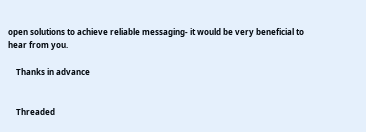open solutions to achieve reliable messaging- it would be very beneficial to hear from you.

    Thanks in advance


    Threaded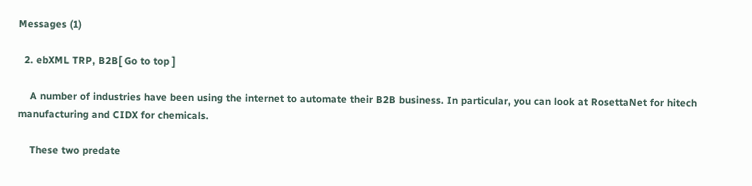Messages (1)

  2. ebXML TRP, B2B[ Go to top ]

    A number of industries have been using the internet to automate their B2B business. In particular, you can look at RosettaNet for hitech manufacturing and CIDX for chemicals.

    These two predate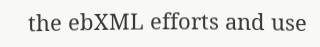the ebXML efforts and use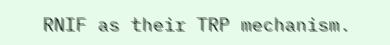RNIF as their TRP mechanism.